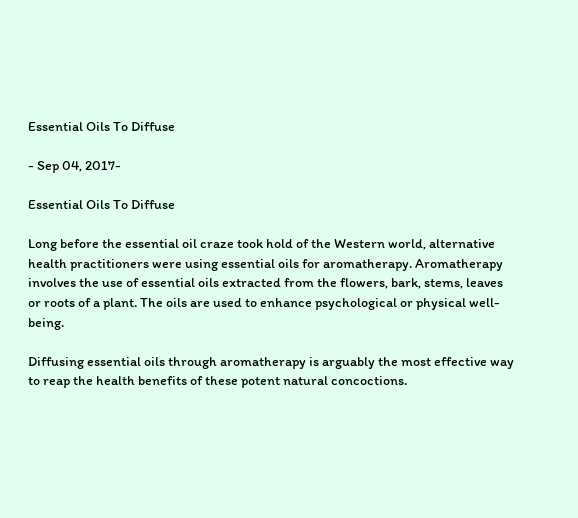Essential Oils To Diffuse

- Sep 04, 2017-

Essential Oils To Diffuse

Long before the essential oil craze took hold of the Western world, alternative health practitioners were using essential oils for aromatherapy. Aromatherapy involves the use of essential oils extracted from the flowers, bark, stems, leaves or roots of a plant. The oils are used to enhance psychological or physical well-being.

Diffusing essential oils through aromatherapy is arguably the most effective way to reap the health benefits of these potent natural concoctions.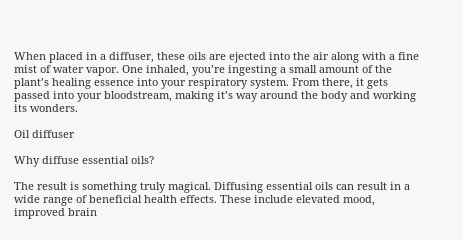When placed in a diffuser, these oils are ejected into the air along with a fine mist of water vapor. One inhaled, you’re ingesting a small amount of the plant’s healing essence into your respiratory system. From there, it gets passed into your bloodstream, making it’s way around the body and working its wonders.

Oil diffuser

Why diffuse essential oils?

The result is something truly magical. Diffusing essential oils can result in a wide range of beneficial health effects. These include elevated mood, improved brain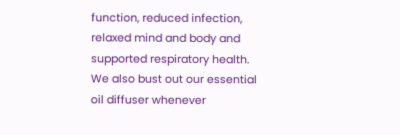function, reduced infection, relaxed mind and body and supported respiratory health. We also bust out our essential oil diffuser whenever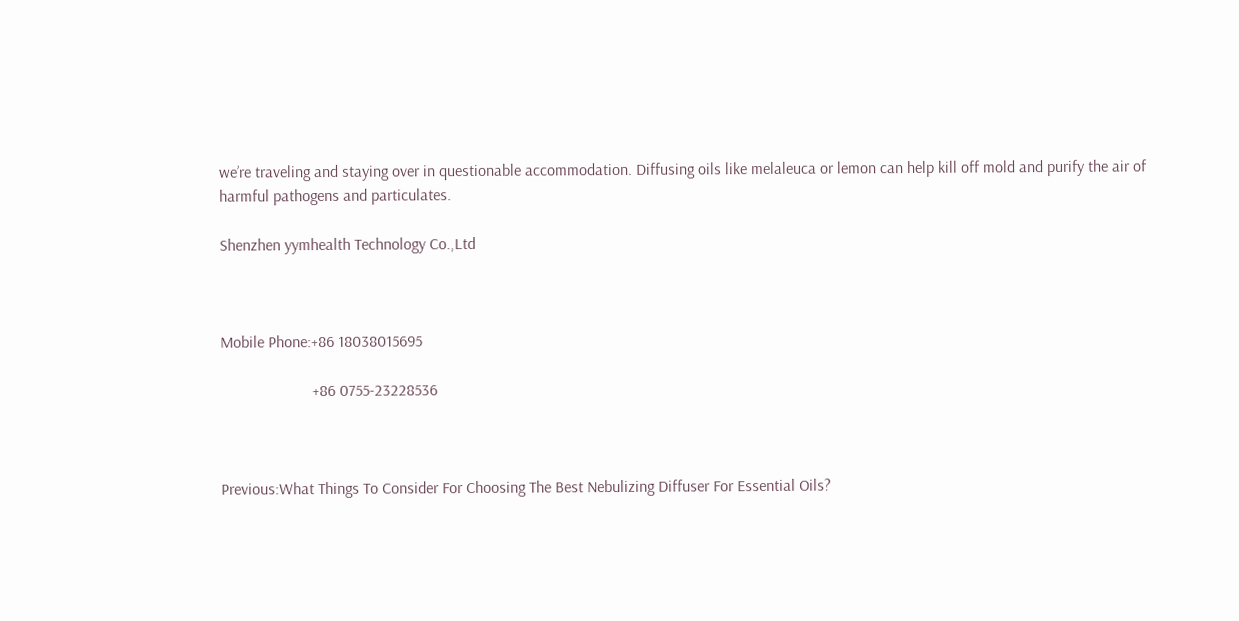we’re traveling and staying over in questionable accommodation. Diffusing oils like melaleuca or lemon can help kill off mold and purify the air of harmful pathogens and particulates.

Shenzhen yymhealth Technology Co.,Ltd



Mobile Phone:+86 18038015695

                       +86 0755-23228536



Previous:What Things To Consider For Choosing The Best Nebulizing Diffuser For Essential Oils?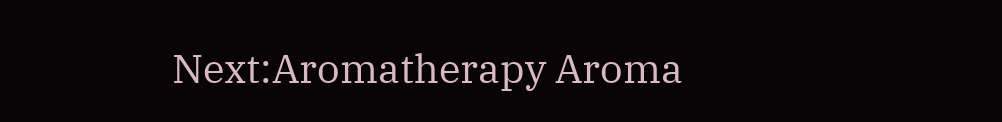Next:Aromatherapy Aroma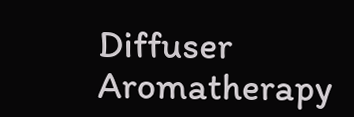Diffuser Aromatherapy